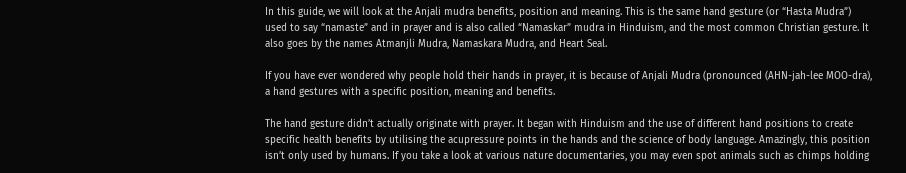In this guide, we will look at the Anjali mudra benefits, position and meaning. This is the same hand gesture (or “Hasta Mudra”) used to say “namaste” and in prayer and is also called “Namaskar” mudra in Hinduism, and the most common Christian gesture. It also goes by the names Atmanjli Mudra, Namaskara Mudra, and Heart Seal.

If you have ever wondered why people hold their hands in prayer, it is because of Anjali Mudra (pronounced (AHN-jah-lee MOO-dra), a hand gestures with a specific position, meaning and benefits.

The hand gesture didn’t actually originate with prayer. It began with Hinduism and the use of different hand positions to create specific health benefits by utilising the acupressure points in the hands and the science of body language. Amazingly, this position isn’t only used by humans. If you take a look at various nature documentaries, you may even spot animals such as chimps holding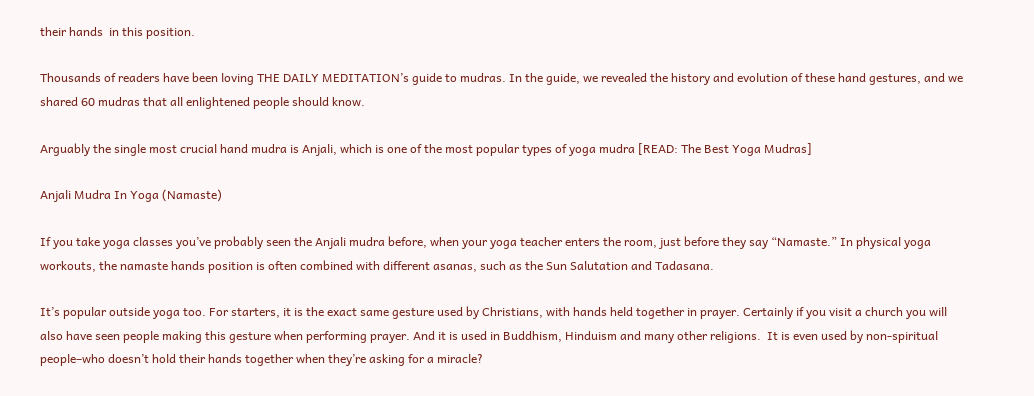their hands  in this position.

Thousands of readers have been loving THE DAILY MEDITATION’s guide to mudras. In the guide, we revealed the history and evolution of these hand gestures, and we shared 60 mudras that all enlightened people should know.

Arguably the single most crucial hand mudra is Anjali, which is one of the most popular types of yoga mudra [READ: The Best Yoga Mudras]

Anjali Mudra In Yoga (Namaste)

If you take yoga classes you’ve probably seen the Anjali mudra before, when your yoga teacher enters the room, just before they say “Namaste.” In physical yoga workouts, the namaste hands position is often combined with different asanas, such as the Sun Salutation and Tadasana.

It’s popular outside yoga too. For starters, it is the exact same gesture used by Christians, with hands held together in prayer. Certainly if you visit a church you will also have seen people making this gesture when performing prayer. And it is used in Buddhism, Hinduism and many other religions.  It is even used by non-spiritual people–who doesn’t hold their hands together when they’re asking for a miracle?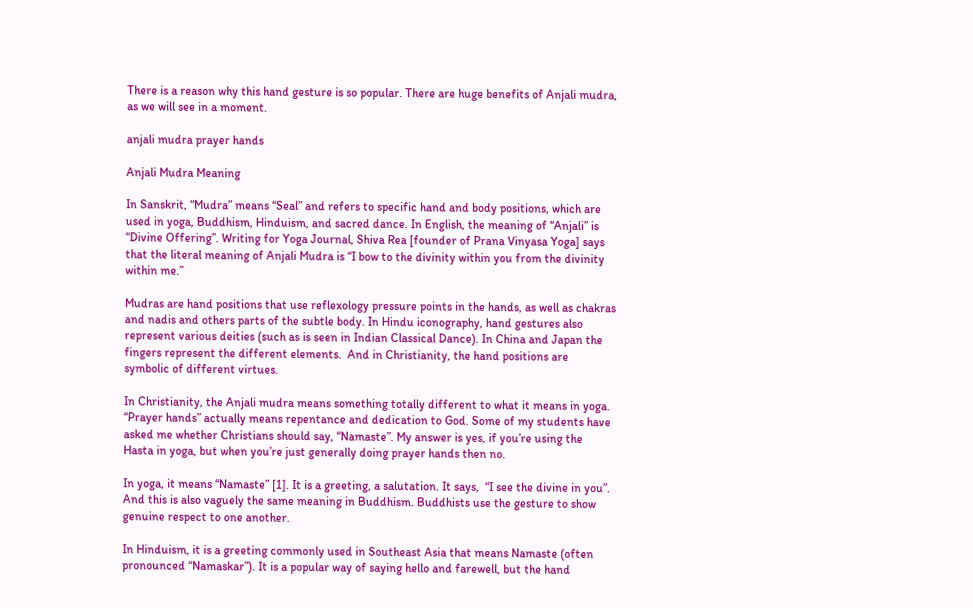There is a reason why this hand gesture is so popular. There are huge benefits of Anjali mudra, as we will see in a moment.

anjali mudra prayer hands

Anjali Mudra Meaning

In Sanskrit, “Mudra” means “Seal” and refers to specific hand and body positions, which are used in yoga, Buddhism, Hinduism, and sacred dance. In English, the meaning of “Anjali” is “Divine Offering”. Writing for Yoga Journal, Shiva Rea [founder of Prana Vinyasa Yoga] says that the literal meaning of Anjali Mudra is “I bow to the divinity within you from the divinity within me.”

Mudras are hand positions that use reflexology pressure points in the hands, as well as chakras and nadis and others parts of the subtle body. In Hindu iconography, hand gestures also represent various deities (such as is seen in Indian Classical Dance). In China and Japan the fingers represent the different elements.  And in Christianity, the hand positions are symbolic of different virtues.

In Christianity, the Anjali mudra means something totally different to what it means in yoga. “Prayer hands” actually means repentance and dedication to God. Some of my students have asked me whether Christians should say, “Namaste”. My answer is yes, if you’re using the Hasta in yoga, but when you’re just generally doing prayer hands then no.

In yoga, it means “Namaste” [1]. It is a greeting, a salutation. It says,  “I see the divine in you”. And this is also vaguely the same meaning in Buddhism. Buddhists use the gesture to show genuine respect to one another.

In Hinduism, it is a greeting commonly used in Southeast Asia that means Namaste (often pronounced “Namaskar”). It is a popular way of saying hello and farewell, but the hand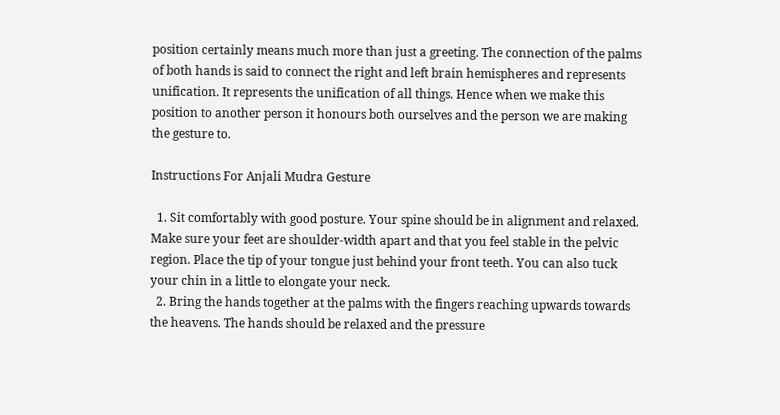position certainly means much more than just a greeting. The connection of the palms of both hands is said to connect the right and left brain hemispheres and represents unification. It represents the unification of all things. Hence when we make this position to another person it honours both ourselves and the person we are making the gesture to.

Instructions For Anjali Mudra Gesture

  1. Sit comfortably with good posture. Your spine should be in alignment and relaxed. Make sure your feet are shoulder-width apart and that you feel stable in the pelvic region. Place the tip of your tongue just behind your front teeth. You can also tuck your chin in a little to elongate your neck.
  2. Bring the hands together at the palms with the fingers reaching upwards towards the heavens. The hands should be relaxed and the pressure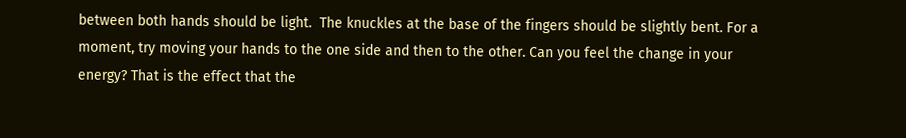between both hands should be light.  The knuckles at the base of the fingers should be slightly bent. For a moment, try moving your hands to the one side and then to the other. Can you feel the change in your energy? That is the effect that the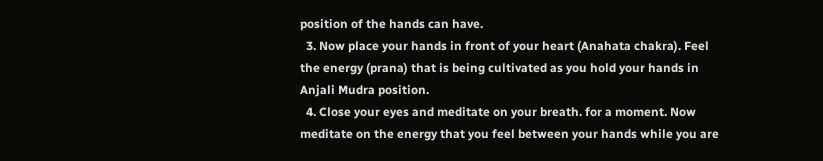position of the hands can have.
  3. Now place your hands in front of your heart (Anahata chakra). Feel the energy (prana) that is being cultivated as you hold your hands in Anjali Mudra position.
  4. Close your eyes and meditate on your breath. for a moment. Now meditate on the energy that you feel between your hands while you are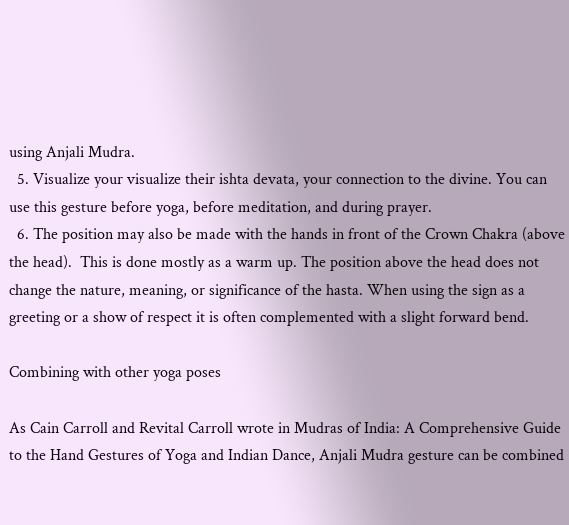using Anjali Mudra.
  5. Visualize your visualize their ishta devata, your connection to the divine. You can use this gesture before yoga, before meditation, and during prayer.
  6. The position may also be made with the hands in front of the Crown Chakra (above the head).  This is done mostly as a warm up. The position above the head does not change the nature, meaning, or significance of the hasta. When using the sign as a greeting or a show of respect it is often complemented with a slight forward bend.

Combining with other yoga poses

As Cain Carroll and Revital Carroll wrote in Mudras of India: A Comprehensive Guide to the Hand Gestures of Yoga and Indian Dance, Anjali Mudra gesture can be combined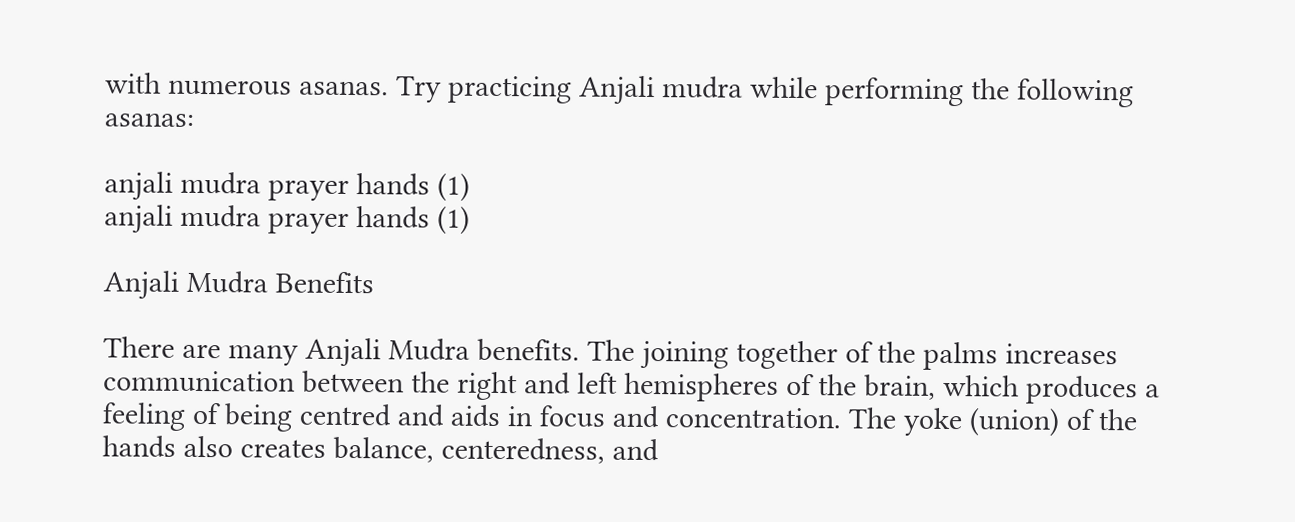with numerous asanas. Try practicing Anjali mudra while performing the following asanas:

anjali mudra prayer hands (1)
anjali mudra prayer hands (1)

Anjali Mudra Benefits

There are many Anjali Mudra benefits. The joining together of the palms increases communication between the right and left hemispheres of the brain, which produces a feeling of being centred and aids in focus and concentration. The yoke (union) of the hands also creates balance, centeredness, and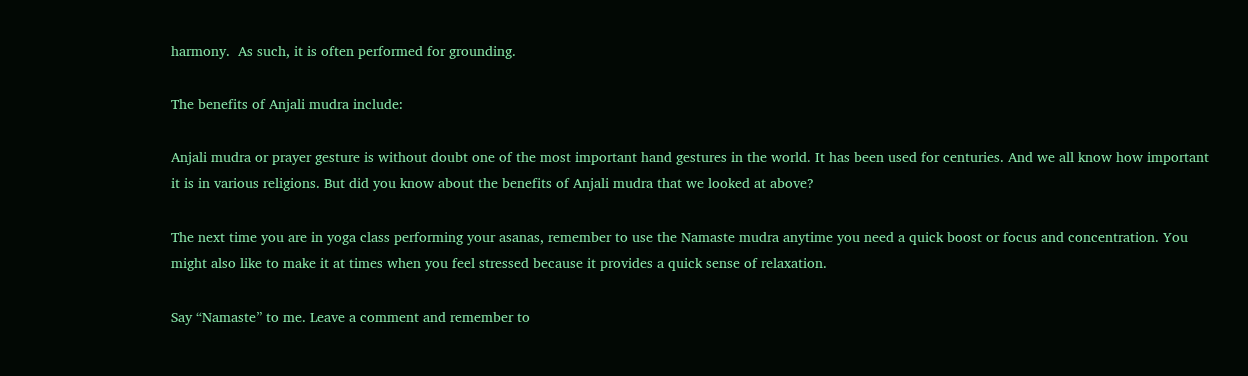harmony.  As such, it is often performed for grounding.

The benefits of Anjali mudra include:

Anjali mudra or prayer gesture is without doubt one of the most important hand gestures in the world. It has been used for centuries. And we all know how important it is in various religions. But did you know about the benefits of Anjali mudra that we looked at above?

The next time you are in yoga class performing your asanas, remember to use the Namaste mudra anytime you need a quick boost or focus and concentration. You might also like to make it at times when you feel stressed because it provides a quick sense of relaxation.

Say “Namaste” to me. Leave a comment and remember to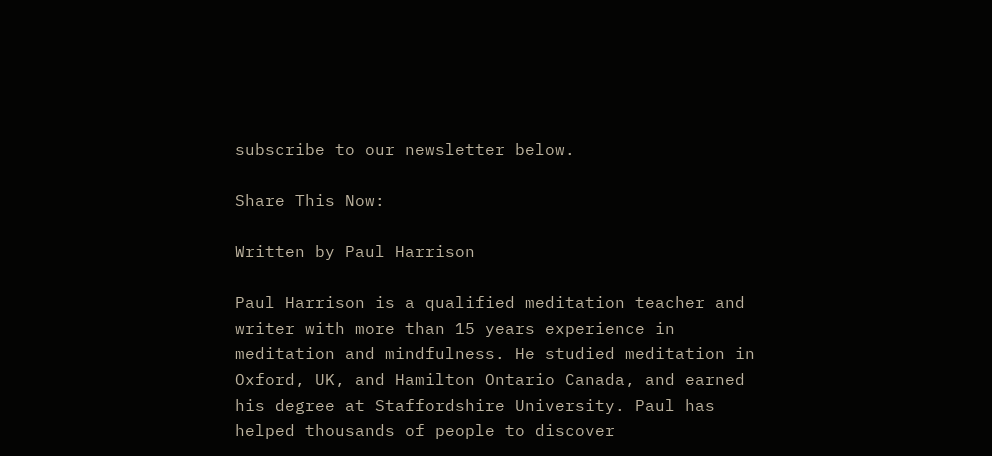subscribe to our newsletter below.

Share This Now:

Written by Paul Harrison

Paul Harrison is a qualified meditation teacher and writer with more than 15 years experience in meditation and mindfulness. He studied meditation in Oxford, UK, and Hamilton Ontario Canada, and earned his degree at Staffordshire University. Paul has helped thousands of people to discover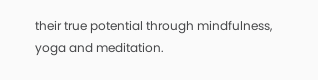their true potential through mindfulness, yoga and meditation.